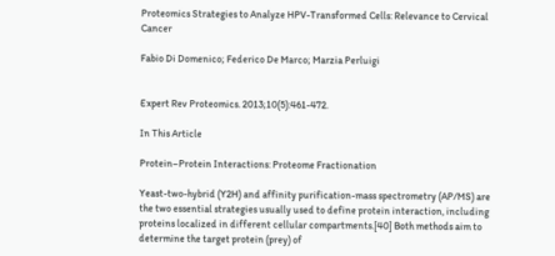Proteomics Strategies to Analyze HPV-Transformed Cells: Relevance to Cervical Cancer

Fabio Di Domenico; Federico De Marco; Marzia Perluigi


Expert Rev Proteomics. 2013;10(5):461-472.

In This Article

Protein–Protein Interactions: Proteome Fractionation

Yeast-two-hybrid (Y2H) and affinity purification-mass spectrometry (AP/MS) are the two essential strategies usually used to define protein interaction, including proteins localized in different cellular compartments.[40] Both methods aim to determine the target protein (prey) of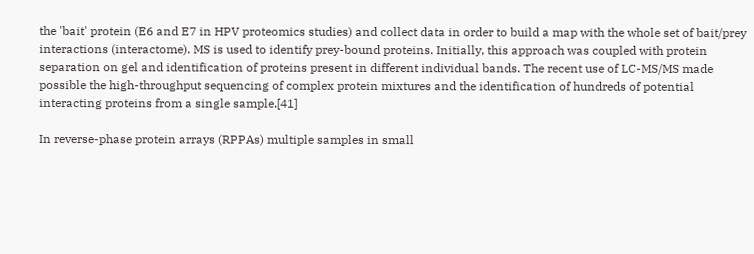the 'bait' protein (E6 and E7 in HPV proteomics studies) and collect data in order to build a map with the whole set of bait/prey interactions (interactome). MS is used to identify prey-bound proteins. Initially, this approach was coupled with protein separation on gel and identification of proteins present in different individual bands. The recent use of LC-MS/MS made possible the high-throughput sequencing of complex protein mixtures and the identification of hundreds of potential interacting proteins from a single sample.[41]

In reverse-phase protein arrays (RPPAs) multiple samples in small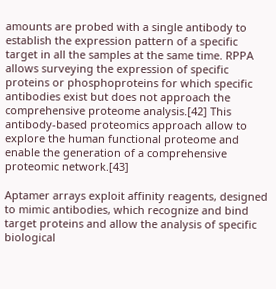amounts are probed with a single antibody to establish the expression pattern of a specific target in all the samples at the same time. RPPA allows surveying the expression of specific proteins or phosphoproteins for which specific antibodies exist but does not approach the comprehensive proteome analysis.[42] This antibody-based proteomics approach allow to explore the human functional proteome and enable the generation of a comprehensive proteomic network.[43]

Aptamer arrays exploit affinity reagents, designed to mimic antibodies, which recognize and bind target proteins and allow the analysis of specific biological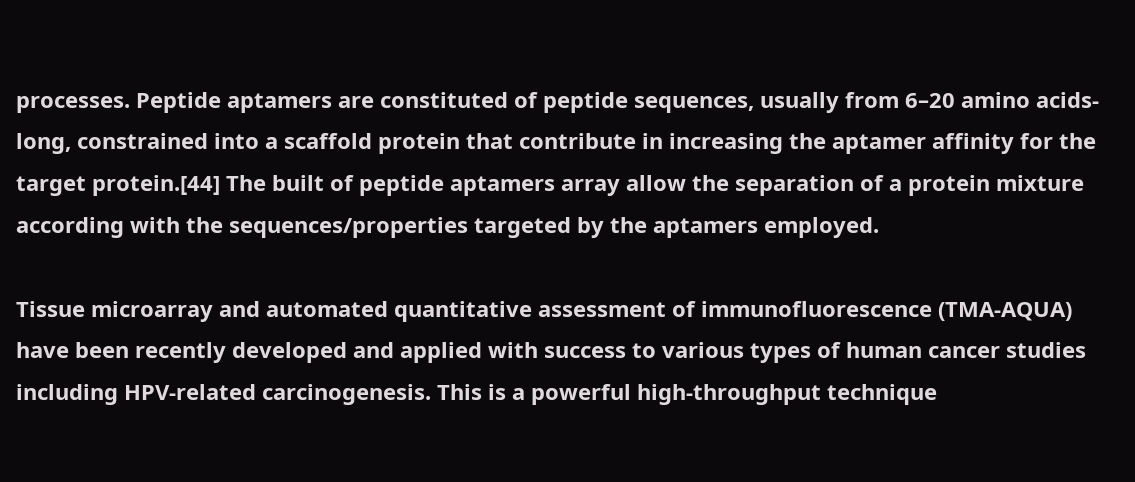processes. Peptide aptamers are constituted of peptide sequences, usually from 6–20 amino acids-long, constrained into a scaffold protein that contribute in increasing the aptamer affinity for the target protein.[44] The built of peptide aptamers array allow the separation of a protein mixture according with the sequences/properties targeted by the aptamers employed.

Tissue microarray and automated quantitative assessment of immunofluorescence (TMA-AQUA) have been recently developed and applied with success to various types of human cancer studies including HPV-related carcinogenesis. This is a powerful high-throughput technique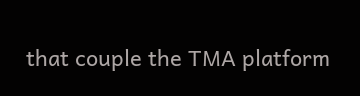that couple the TMA platform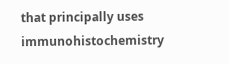that principally uses immunohistochemistry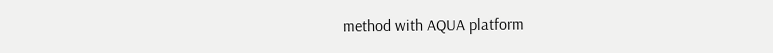method with AQUA platform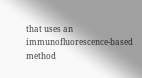that uses an immunofluorescence-based method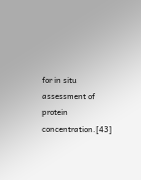for in situ assessment of protein concentration.[43]